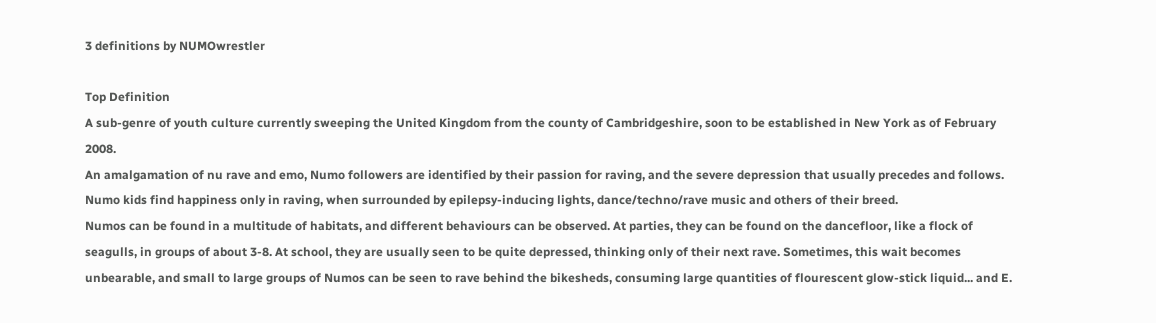3 definitions by NUMOwrestler

Top Definition
A sub-genre of youth culture currently sweeping the United Kingdom from the county of Cambridgeshire, soon to be established in New York as of February 2008.
An amalgamation of nu rave and emo, Numo followers are identified by their passion for raving, and the severe depression that usually precedes and follows.
Numo kids find happiness only in raving, when surrounded by epilepsy-inducing lights, dance/techno/rave music and others of their breed.
Numos can be found in a multitude of habitats, and different behaviours can be observed. At parties, they can be found on the dancefloor, like a flock of seagulls, in groups of about 3-8. At school, they are usually seen to be quite depressed, thinking only of their next rave. Sometimes, this wait becomes unbearable, and small to large groups of Numos can be seen to rave behind the bikesheds, consuming large quantities of flourescent glow-stick liquid... and E.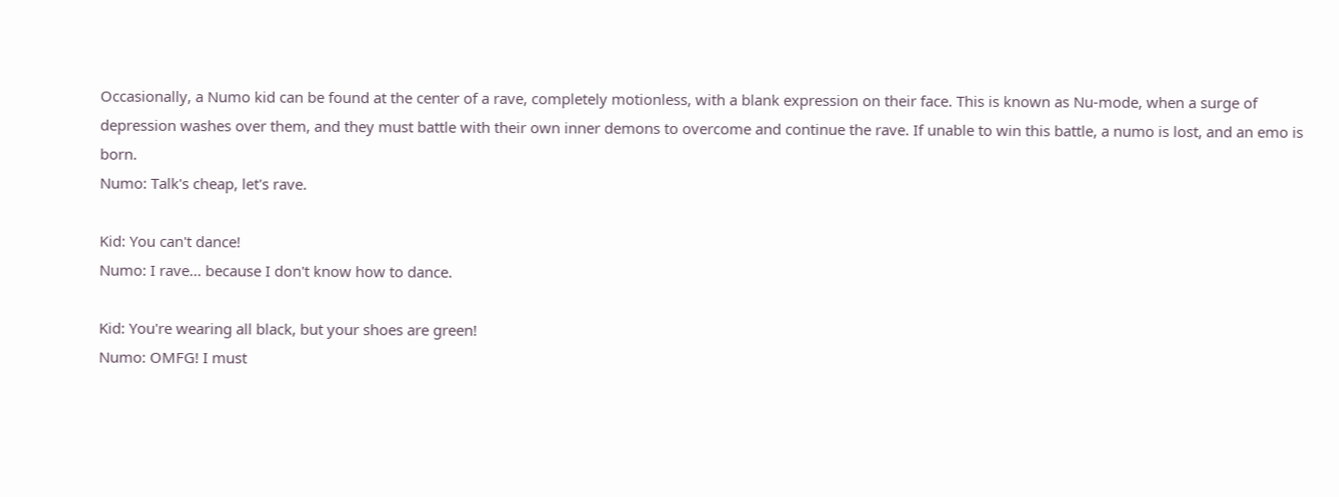Occasionally, a Numo kid can be found at the center of a rave, completely motionless, with a blank expression on their face. This is known as Nu-mode, when a surge of depression washes over them, and they must battle with their own inner demons to overcome and continue the rave. If unable to win this battle, a numo is lost, and an emo is born.
Numo: Talk's cheap, let's rave.

Kid: You can't dance!
Numo: I rave... because I don't know how to dance.

Kid: You're wearing all black, but your shoes are green!
Numo: OMFG! I must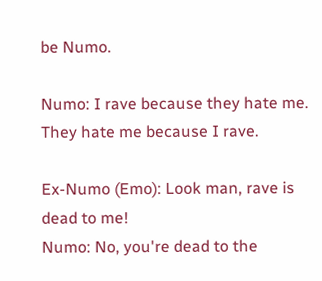be Numo.

Numo: I rave because they hate me. They hate me because I rave.

Ex-Numo (Emo): Look man, rave is dead to me!
Numo: No, you're dead to the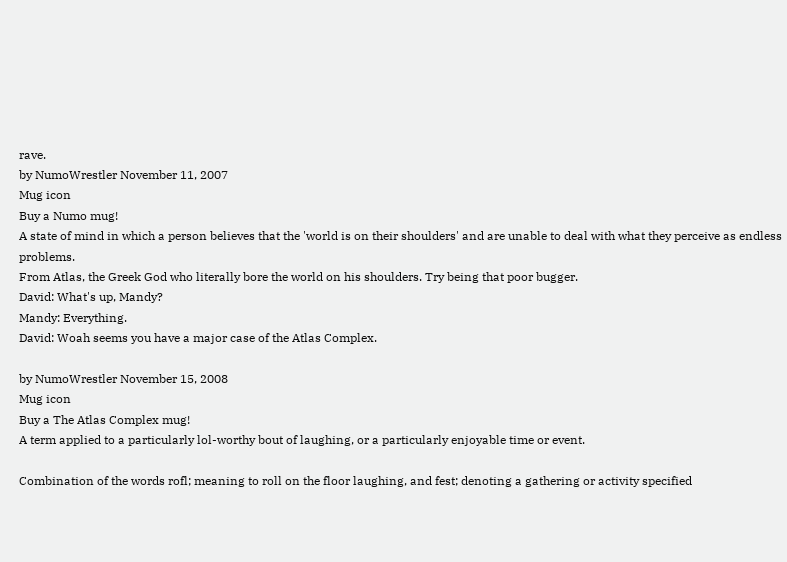rave.
by NumoWrestler November 11, 2007
Mug icon
Buy a Numo mug!
A state of mind in which a person believes that the 'world is on their shoulders' and are unable to deal with what they perceive as endless problems.
From Atlas, the Greek God who literally bore the world on his shoulders. Try being that poor bugger.
David: What's up, Mandy?
Mandy: Everything.
David: Woah seems you have a major case of the Atlas Complex.

by NumoWrestler November 15, 2008
Mug icon
Buy a The Atlas Complex mug!
A term applied to a particularly lol-worthy bout of laughing, or a particularly enjoyable time or event.

Combination of the words rofl; meaning to roll on the floor laughing, and fest; denoting a gathering or activity specified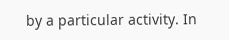by a particular activity. In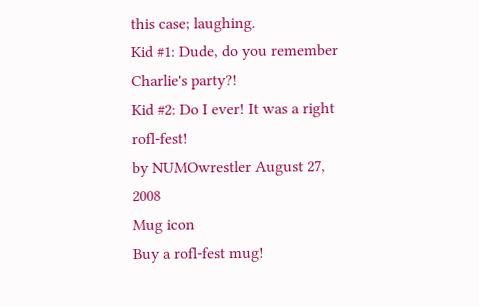this case; laughing.
Kid #1: Dude, do you remember Charlie's party?!
Kid #2: Do I ever! It was a right rofl-fest!
by NUMOwrestler August 27, 2008
Mug icon
Buy a rofl-fest mug!